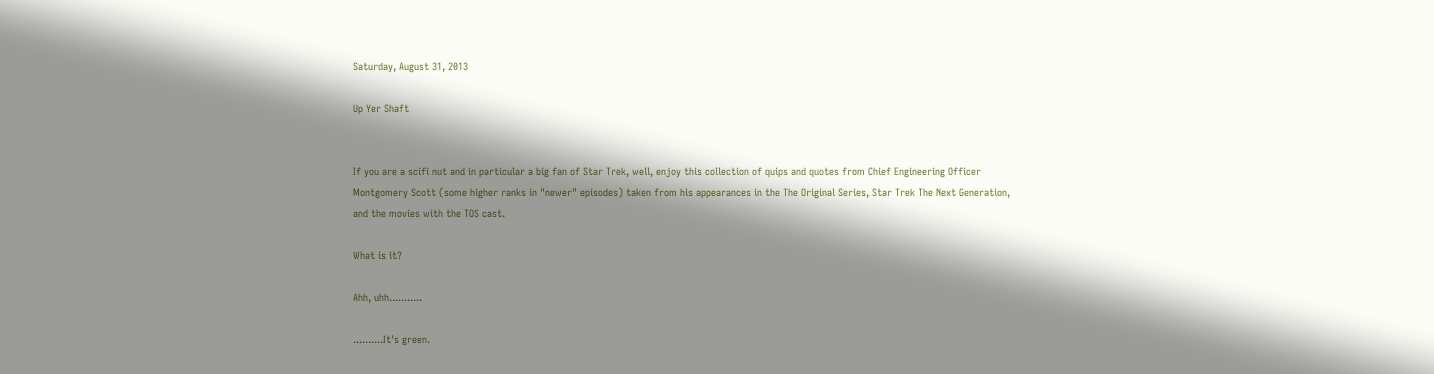Saturday, August 31, 2013

Up Yer Shaft


If you are a scifi nut and in particular a big fan of Star Trek, well, enjoy this collection of quips and quotes from Chief Engineering Officer Montgomery Scott (some higher ranks in "newer" episodes) taken from his appearances in the The Original Series, Star Trek The Next Generation, and the movies with the TOS cast.

What is it?

Ahh, uhh...........

..........It's green.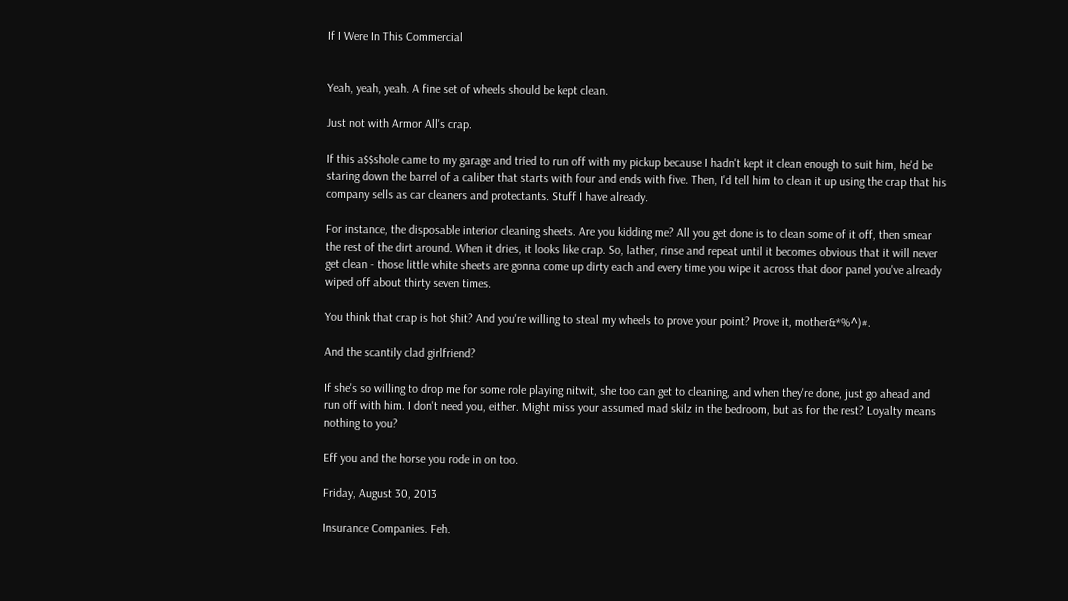If I Were In This Commercial


Yeah, yeah, yeah. A fine set of wheels should be kept clean.

Just not with Armor All's crap.

If this a$$shole came to my garage and tried to run off with my pickup because I hadn't kept it clean enough to suit him, he'd be staring down the barrel of a caliber that starts with four and ends with five. Then, I'd tell him to clean it up using the crap that his company sells as car cleaners and protectants. Stuff I have already.

For instance, the disposable interior cleaning sheets. Are you kidding me? All you get done is to clean some of it off, then smear the rest of the dirt around. When it dries, it looks like crap. So, lather, rinse and repeat until it becomes obvious that it will never get clean - those little white sheets are gonna come up dirty each and every time you wipe it across that door panel you've already wiped off about thirty seven times.

You think that crap is hot $hit? And you're willing to steal my wheels to prove your point? Prove it, mother&*%^)#.

And the scantily clad girlfriend?

If she's so willing to drop me for some role playing nitwit, she too can get to cleaning, and when they're done, just go ahead and run off with him. I don't need you, either. Might miss your assumed mad skilz in the bedroom, but as for the rest? Loyalty means nothing to you?

Eff you and the horse you rode in on too.

Friday, August 30, 2013

Insurance Companies. Feh.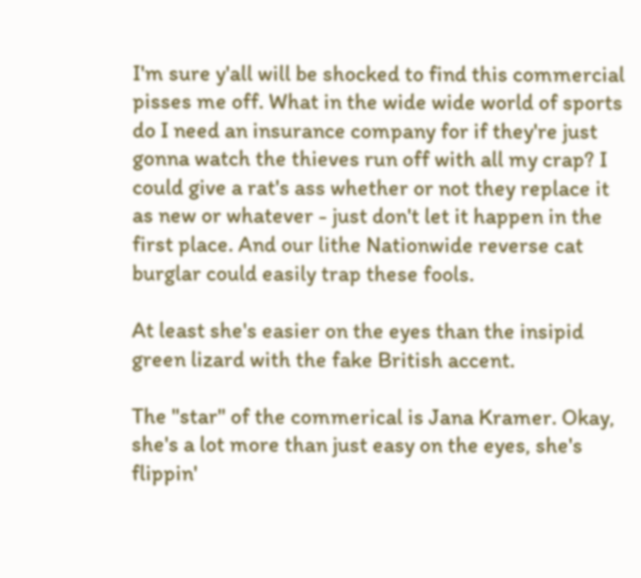I'm sure y'all will be shocked to find this commercial pisses me off. What in the wide wide world of sports do I need an insurance company for if they're just gonna watch the thieves run off with all my crap? I could give a rat's ass whether or not they replace it as new or whatever - just don't let it happen in the first place. And our lithe Nationwide reverse cat burglar could easily trap these fools.

At least she's easier on the eyes than the insipid green lizard with the fake British accent.

The "star" of the commerical is Jana Kramer. Okay, she's a lot more than just easy on the eyes, she's flippin'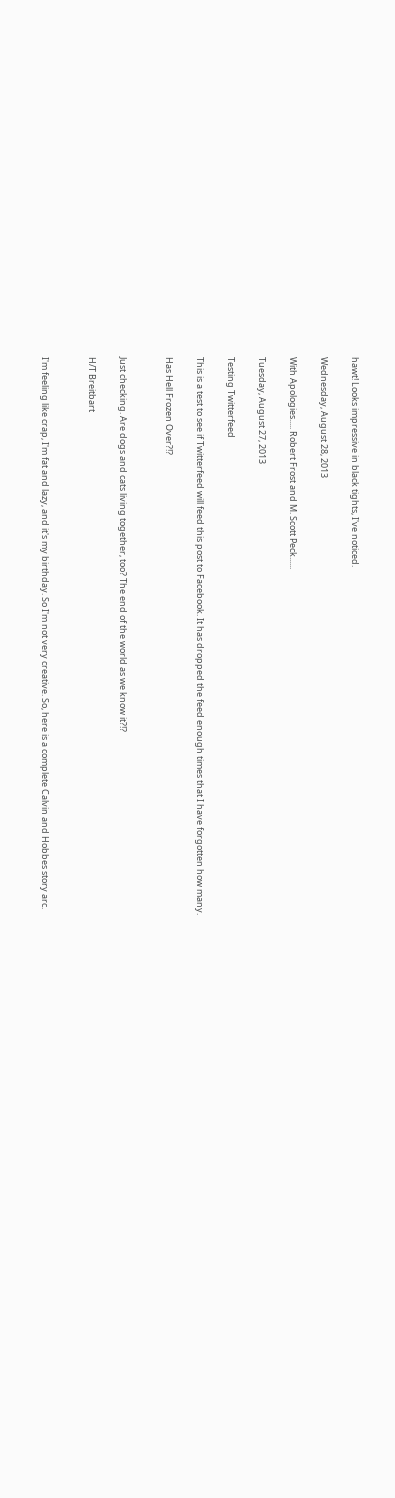hawt! Looks impressive in black tights, I've noticed.

Wednesday, August 28, 2013

With Apologies..... Robert Frost and M. Scott Peck......

Tuesday, August 27, 2013

Testing Twitterfeed

This is a test to see if Twitterfeed will feed this post to Facebook. It has dropped the feed enough times that I have forgotten how many.

Has Hell Frozen Over?!?


Just checking. Are dogs and cats living together, too? The end of the world as we know it?!?

H/T Breitbart


I'm feeling like crap, I'm fat and lazy, and it's my birthday. So I'm not very creative. So, here is a complete Calvin and Hobbes story arc.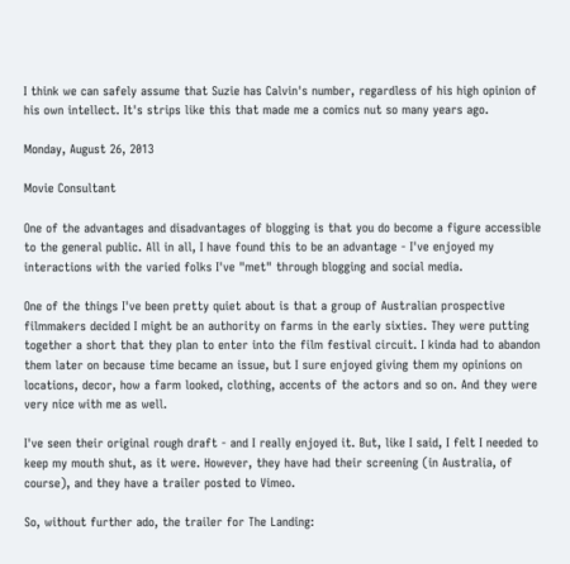I think we can safely assume that Suzie has Calvin's number, regardless of his high opinion of his own intellect. It's strips like this that made me a comics nut so many years ago.

Monday, August 26, 2013

Movie Consultant

One of the advantages and disadvantages of blogging is that you do become a figure accessible to the general public. All in all, I have found this to be an advantage - I've enjoyed my interactions with the varied folks I've "met" through blogging and social media.

One of the things I've been pretty quiet about is that a group of Australian prospective filmmakers decided I might be an authority on farms in the early sixties. They were putting together a short that they plan to enter into the film festival circuit. I kinda had to abandon them later on because time became an issue, but I sure enjoyed giving them my opinions on locations, decor, how a farm looked, clothing, accents of the actors and so on. And they were very nice with me as well.

I've seen their original rough draft - and I really enjoyed it. But, like I said, I felt I needed to keep my mouth shut, as it were. However, they have had their screening (in Australia, of course), and they have a trailer posted to Vimeo.

So, without further ado, the trailer for The Landing: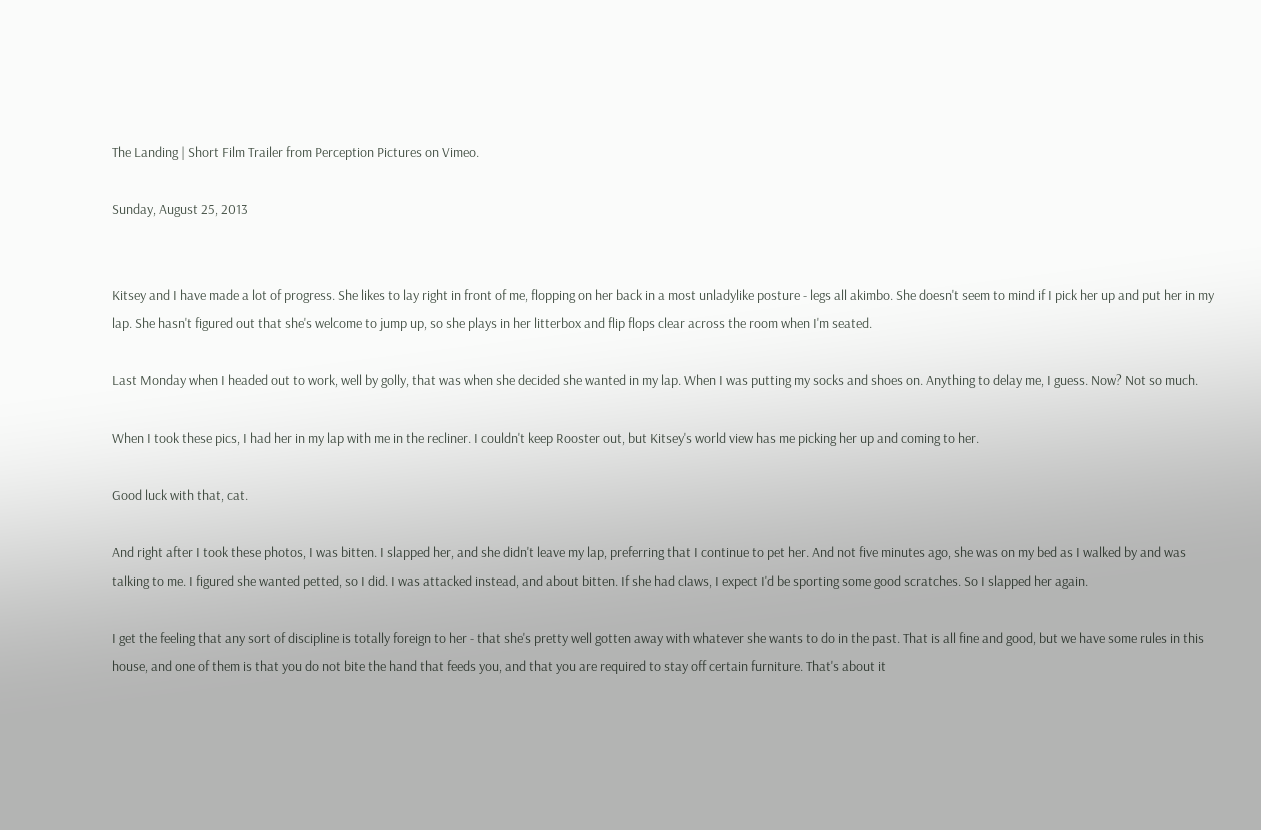The Landing | Short Film Trailer from Perception Pictures on Vimeo.

Sunday, August 25, 2013


Kitsey and I have made a lot of progress. She likes to lay right in front of me, flopping on her back in a most unladylike posture - legs all akimbo. She doesn't seem to mind if I pick her up and put her in my lap. She hasn't figured out that she's welcome to jump up, so she plays in her litterbox and flip flops clear across the room when I'm seated.

Last Monday when I headed out to work, well by golly, that was when she decided she wanted in my lap. When I was putting my socks and shoes on. Anything to delay me, I guess. Now? Not so much.

When I took these pics, I had her in my lap with me in the recliner. I couldn't keep Rooster out, but Kitsey's world view has me picking her up and coming to her.

Good luck with that, cat.

And right after I took these photos, I was bitten. I slapped her, and she didn't leave my lap, preferring that I continue to pet her. And not five minutes ago, she was on my bed as I walked by and was talking to me. I figured she wanted petted, so I did. I was attacked instead, and about bitten. If she had claws, I expect I'd be sporting some good scratches. So I slapped her again.

I get the feeling that any sort of discipline is totally foreign to her - that she's pretty well gotten away with whatever she wants to do in the past. That is all fine and good, but we have some rules in this house, and one of them is that you do not bite the hand that feeds you, and that you are required to stay off certain furniture. That's about it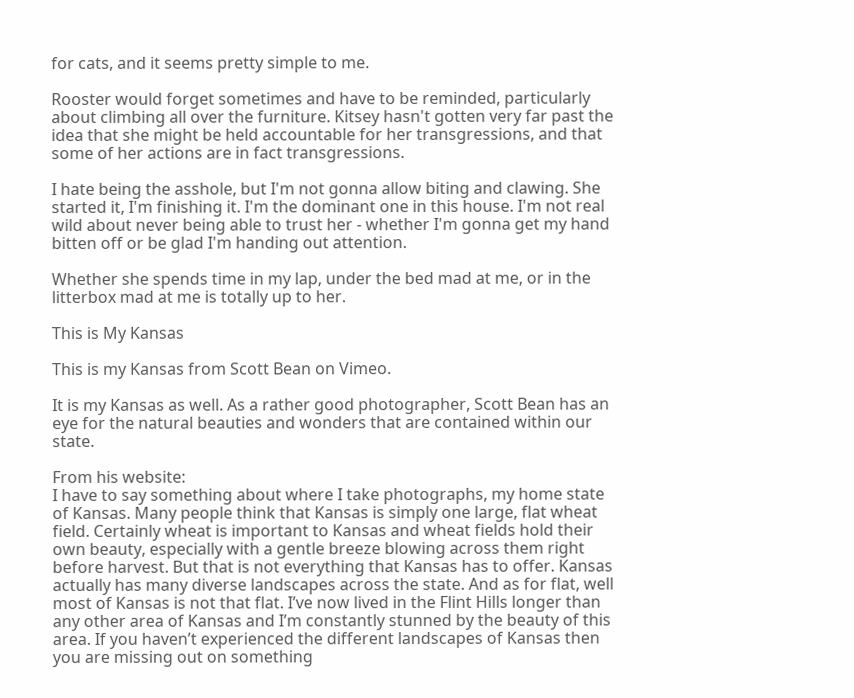for cats, and it seems pretty simple to me.

Rooster would forget sometimes and have to be reminded, particularly about climbing all over the furniture. Kitsey hasn't gotten very far past the idea that she might be held accountable for her transgressions, and that some of her actions are in fact transgressions.

I hate being the asshole, but I'm not gonna allow biting and clawing. She started it, I'm finishing it. I'm the dominant one in this house. I'm not real wild about never being able to trust her - whether I'm gonna get my hand bitten off or be glad I'm handing out attention.

Whether she spends time in my lap, under the bed mad at me, or in the litterbox mad at me is totally up to her.

This is My Kansas

This is my Kansas from Scott Bean on Vimeo.

It is my Kansas as well. As a rather good photographer, Scott Bean has an eye for the natural beauties and wonders that are contained within our state.

From his website:
I have to say something about where I take photographs, my home state of Kansas. Many people think that Kansas is simply one large, flat wheat field. Certainly wheat is important to Kansas and wheat fields hold their own beauty, especially with a gentle breeze blowing across them right before harvest. But that is not everything that Kansas has to offer. Kansas actually has many diverse landscapes across the state. And as for flat, well most of Kansas is not that flat. I’ve now lived in the Flint Hills longer than any other area of Kansas and I’m constantly stunned by the beauty of this area. If you haven’t experienced the different landscapes of Kansas then you are missing out on something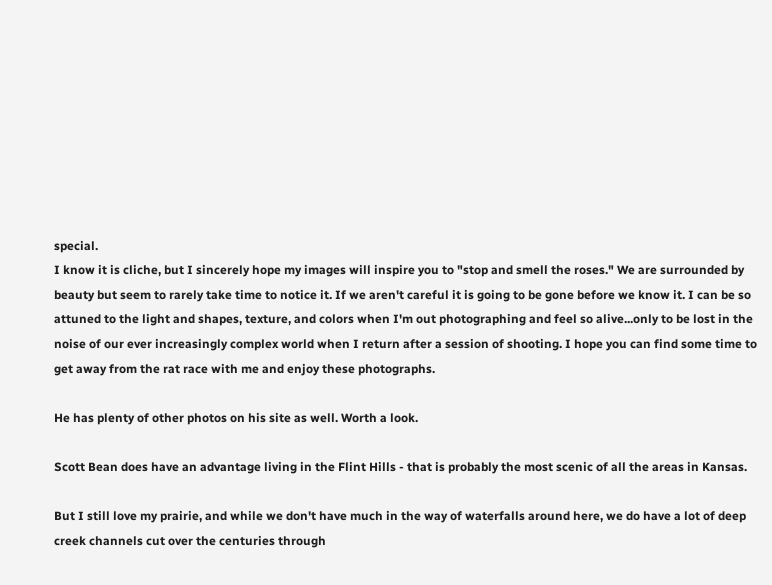special.
I know it is cliche, but I sincerely hope my images will inspire you to "stop and smell the roses." We are surrounded by beauty but seem to rarely take time to notice it. If we aren't careful it is going to be gone before we know it. I can be so attuned to the light and shapes, texture, and colors when I'm out photographing and feel so alive...only to be lost in the noise of our ever increasingly complex world when I return after a session of shooting. I hope you can find some time to get away from the rat race with me and enjoy these photographs.

He has plenty of other photos on his site as well. Worth a look.

Scott Bean does have an advantage living in the Flint Hills - that is probably the most scenic of all the areas in Kansas.

But I still love my prairie, and while we don't have much in the way of waterfalls around here, we do have a lot of deep creek channels cut over the centuries through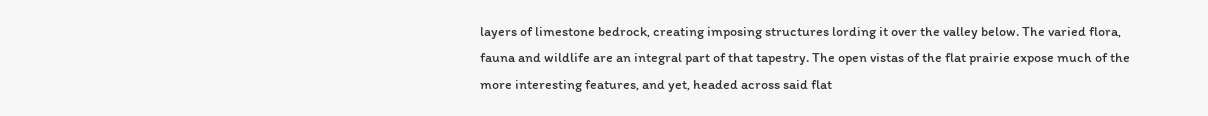layers of limestone bedrock, creating imposing structures lording it over the valley below. The varied flora, fauna and wildlife are an integral part of that tapestry. The open vistas of the flat prairie expose much of the more interesting features, and yet, headed across said flat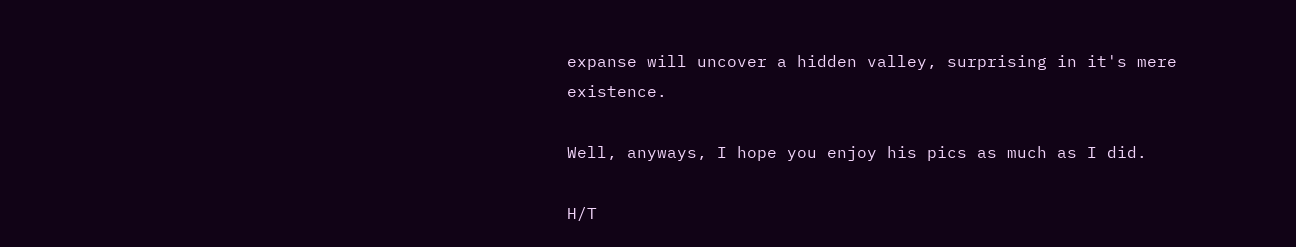expanse will uncover a hidden valley, surprising in it's mere existence.

Well, anyways, I hope you enjoy his pics as much as I did.

H/T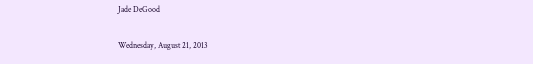Jade DeGood

Wednesday, August 21, 2013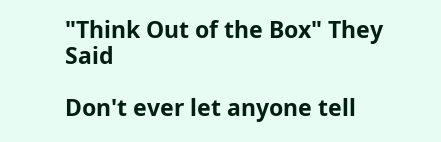"Think Out of the Box" They Said

Don't ever let anyone tell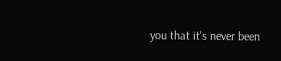you that it's never been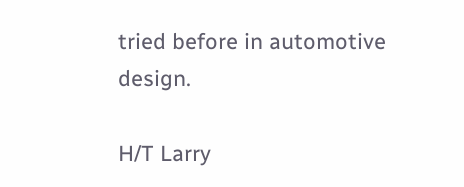tried before in automotive design.

H/T Larry